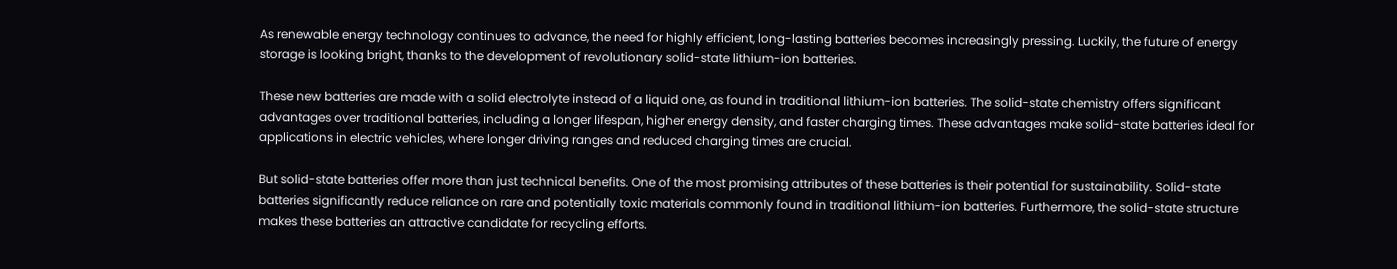As renewable energy technology continues to advance, the need for highly efficient, long-lasting batteries becomes increasingly pressing. Luckily, the future of energy storage is looking bright, thanks to the development of revolutionary solid-state lithium-ion batteries.

These new batteries are made with a solid electrolyte instead of a liquid one, as found in traditional lithium-ion batteries. The solid-state chemistry offers significant advantages over traditional batteries, including a longer lifespan, higher energy density, and faster charging times. These advantages make solid-state batteries ideal for applications in electric vehicles, where longer driving ranges and reduced charging times are crucial.

But solid-state batteries offer more than just technical benefits. One of the most promising attributes of these batteries is their potential for sustainability. Solid-state batteries significantly reduce reliance on rare and potentially toxic materials commonly found in traditional lithium-ion batteries. Furthermore, the solid-state structure makes these batteries an attractive candidate for recycling efforts.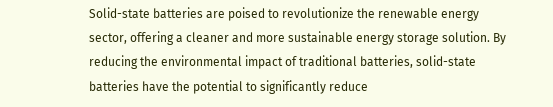Solid-state batteries are poised to revolutionize the renewable energy sector, offering a cleaner and more sustainable energy storage solution. By reducing the environmental impact of traditional batteries, solid-state batteries have the potential to significantly reduce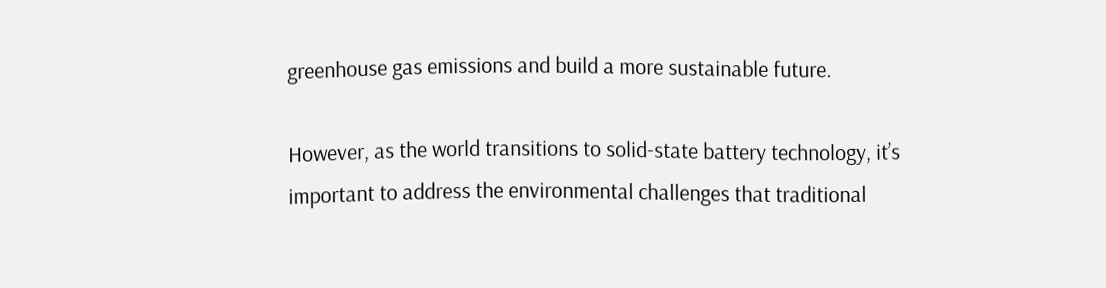greenhouse gas emissions and build a more sustainable future.

However, as the world transitions to solid-state battery technology, it’s important to address the environmental challenges that traditional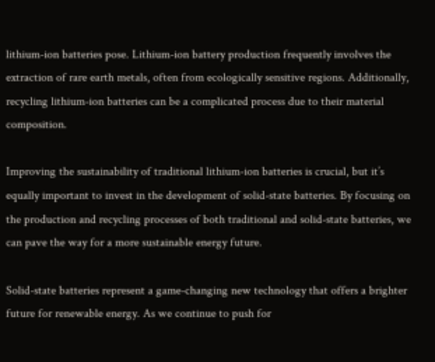lithium-ion batteries pose. Lithium-ion battery production frequently involves the extraction of rare earth metals, often from ecologically sensitive regions. Additionally, recycling lithium-ion batteries can be a complicated process due to their material composition.

Improving the sustainability of traditional lithium-ion batteries is crucial, but it’s equally important to invest in the development of solid-state batteries. By focusing on the production and recycling processes of both traditional and solid-state batteries, we can pave the way for a more sustainable energy future.

Solid-state batteries represent a game-changing new technology that offers a brighter future for renewable energy. As we continue to push for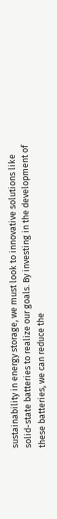sustainability in energy storage, we must look to innovative solutions like solid-state batteries to realize our goals. By investing in the development of these batteries, we can reduce the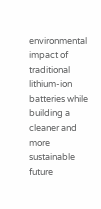environmental impact of traditional lithium-ion batteries while building a cleaner and more sustainable future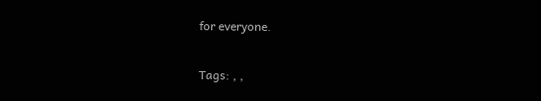for everyone.

Tags: , ,